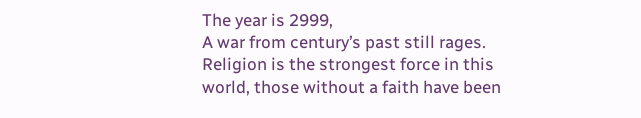The year is 2999,
A war from century’s past still rages. Religion is the strongest force in this world, those without a faith have been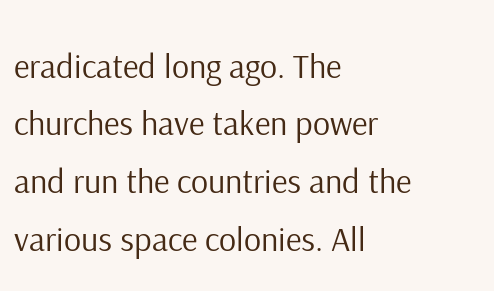eradicated long ago. The churches have taken power and run the countries and the various space colonies. All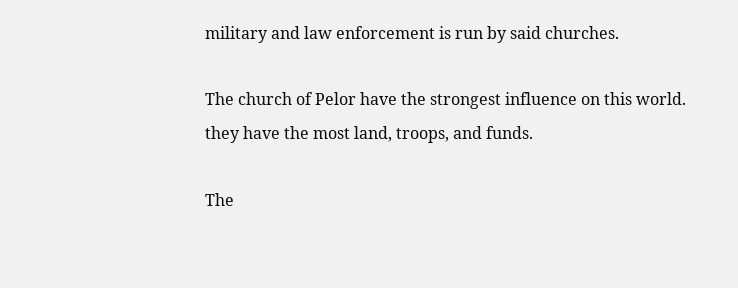military and law enforcement is run by said churches.

The church of Pelor have the strongest influence on this world. they have the most land, troops, and funds.

The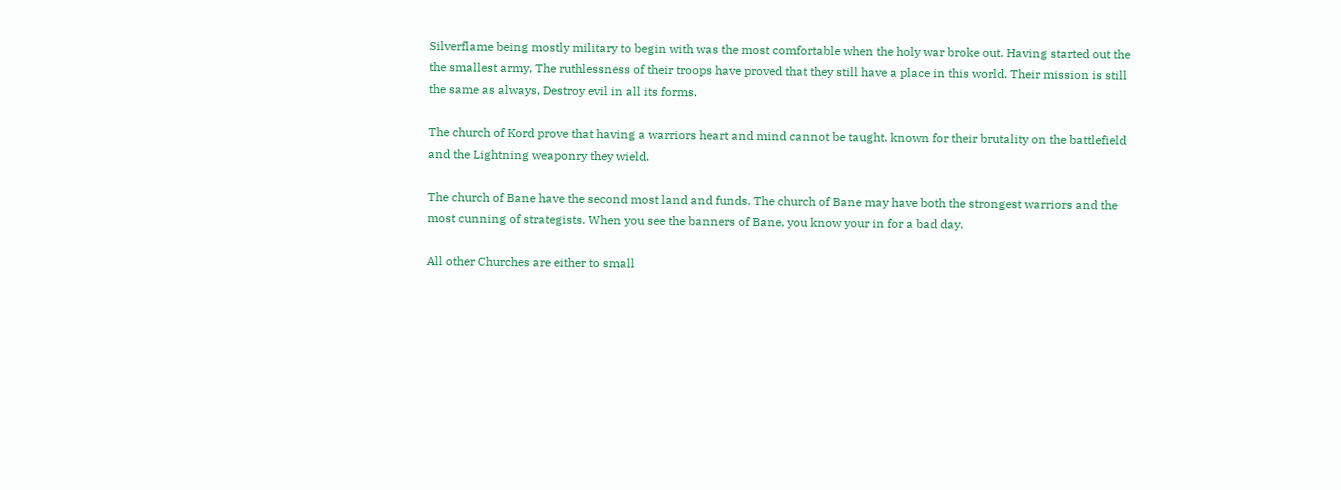Silverflame being mostly military to begin with was the most comfortable when the holy war broke out. Having started out the the smallest army, The ruthlessness of their troops have proved that they still have a place in this world. Their mission is still the same as always, Destroy evil in all its forms.

The church of Kord prove that having a warriors heart and mind cannot be taught. known for their brutality on the battlefield and the Lightning weaponry they wield.

The church of Bane have the second most land and funds. The church of Bane may have both the strongest warriors and the most cunning of strategists. When you see the banners of Bane, you know your in for a bad day.

All other Churches are either to small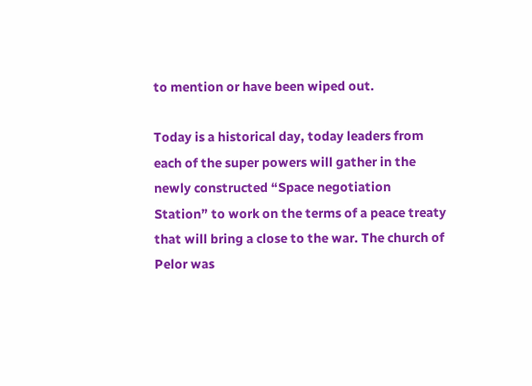to mention or have been wiped out.

Today is a historical day, today leaders from each of the super powers will gather in the newly constructed “Space negotiation Station” to work on the terms of a peace treaty that will bring a close to the war. The church of Pelor was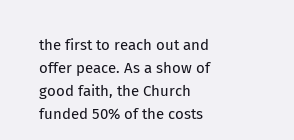the first to reach out and offer peace. As a show of good faith, the Church funded 50% of the costs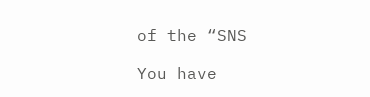of the “SNS

You have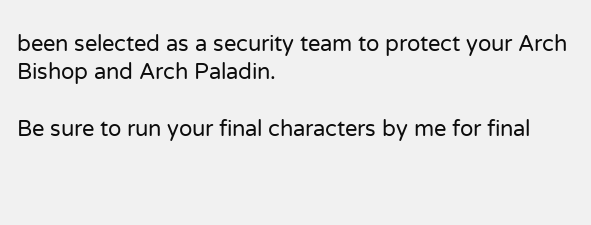been selected as a security team to protect your Arch Bishop and Arch Paladin.

Be sure to run your final characters by me for final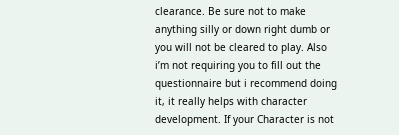clearance. Be sure not to make anything silly or down right dumb or you will not be cleared to play. Also i’m not requiring you to fill out the questionnaire but i recommend doing it, it really helps with character development. If your Character is not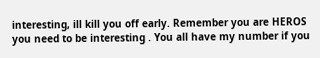interesting, ill kill you off early. Remember you are HEROS you need to be interesting . You all have my number if you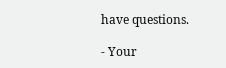have questions.

- Your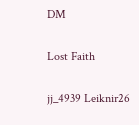DM

Lost Faith

jj_4939 Leiknir26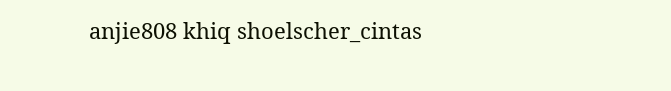anjie808 khiq shoelscher_cintas